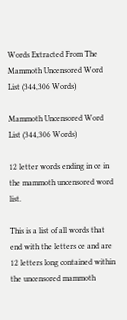Words Extracted From The
Mammoth Uncensored Word List (344,306 Words)

Mammoth Uncensored Word List (344,306 Words)

12 letter words ending in ce in the mammoth uncensored word list.

This is a list of all words that end with the letters ce and are 12 letters long contained within the uncensored mammoth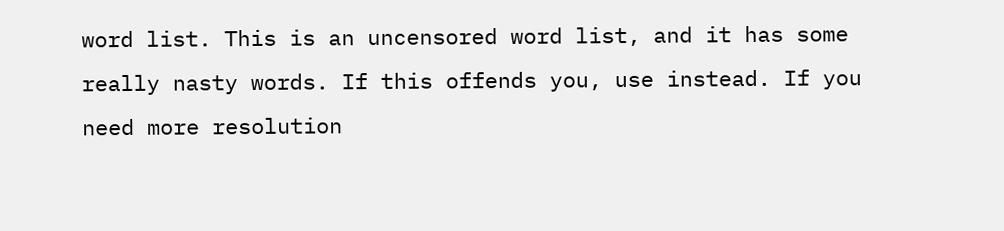word list. This is an uncensored word list, and it has some really nasty words. If this offends you, use instead. If you need more resolution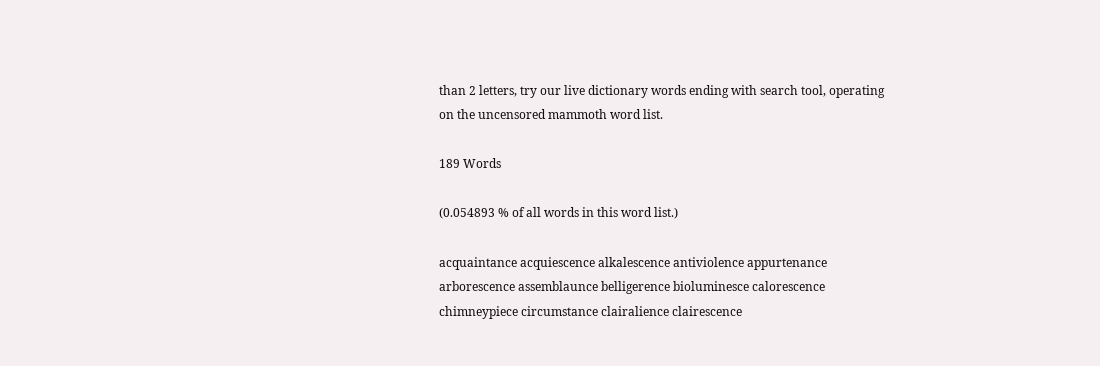than 2 letters, try our live dictionary words ending with search tool, operating on the uncensored mammoth word list.

189 Words

(0.054893 % of all words in this word list.)

acquaintance acquiescence alkalescence antiviolence appurtenance arborescence assemblaunce belligerence bioluminesce calorescence chimneypiece circumstance clairalience clairescence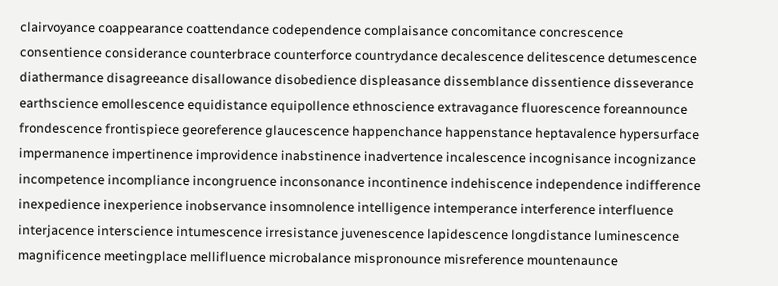clairvoyance coappearance coattendance codependence complaisance concomitance concrescence consentience considerance counterbrace counterforce countrydance decalescence delitescence detumescence diathermance disagreeance disallowance disobedience displeasance dissemblance dissentience disseverance earthscience emollescence equidistance equipollence ethnoscience extravagance fluorescence foreannounce frondescence frontispiece georeference glaucescence happenchance happenstance heptavalence hypersurface impermanence impertinence improvidence inabstinence inadvertence incalescence incognisance incognizance incompetence incompliance incongruence inconsonance incontinence indehiscence independence indifference inexpedience inexperience inobservance insomnolence intelligence intemperance interference interfluence interjacence interscience intumescence irresistance juvenescence lapidescence longdistance luminescence magnificence meetingplace mellifluence microbalance mispronounce misreference mountenaunce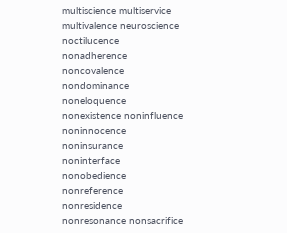multiscience multiservice multivalence neuroscience noctilucence nonadherence noncovalence nondominance noneloquence nonexistence noninfluence noninnocence noninsurance noninterface nonobedience nonreference nonresidence nonresonance nonsacrifice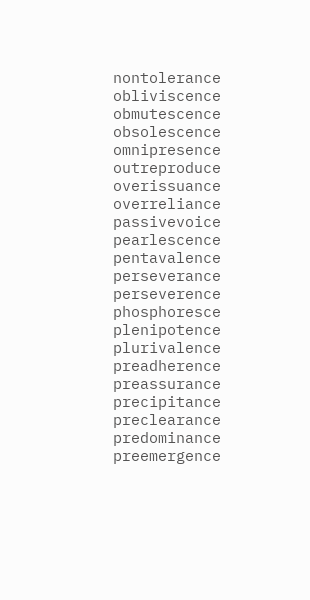nontolerance obliviscence obmutescence obsolescence omnipresence outreproduce overissuance overreliance passivevoice pearlescence pentavalence perseverance perseverence phosphoresce plenipotence plurivalence preadherence preassurance precipitance preclearance predominance preemergence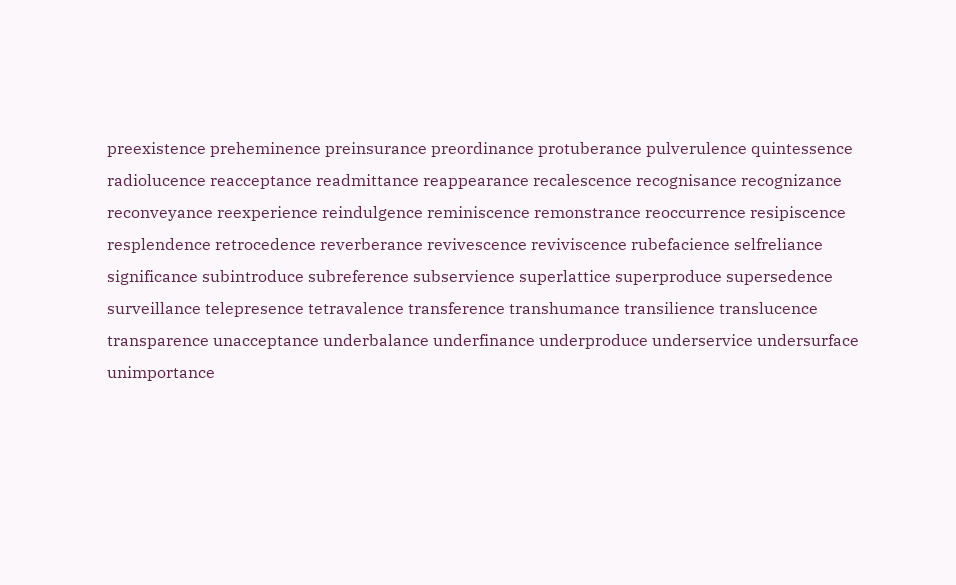preexistence preheminence preinsurance preordinance protuberance pulverulence quintessence radiolucence reacceptance readmittance reappearance recalescence recognisance recognizance reconveyance reexperience reindulgence reminiscence remonstrance reoccurrence resipiscence resplendence retrocedence reverberance revivescence reviviscence rubefacience selfreliance significance subintroduce subreference subservience superlattice superproduce supersedence surveillance telepresence tetravalence transference transhumance transilience translucence transparence unacceptance underbalance underfinance underproduce underservice undersurface unimportance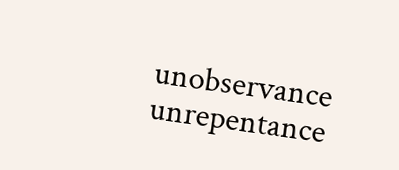unobservance unrepentance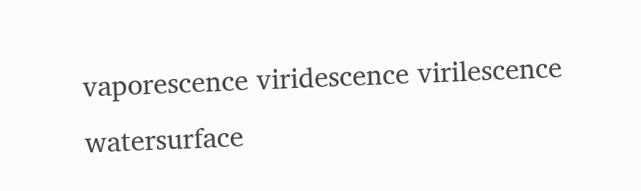vaporescence viridescence virilescence watersurface